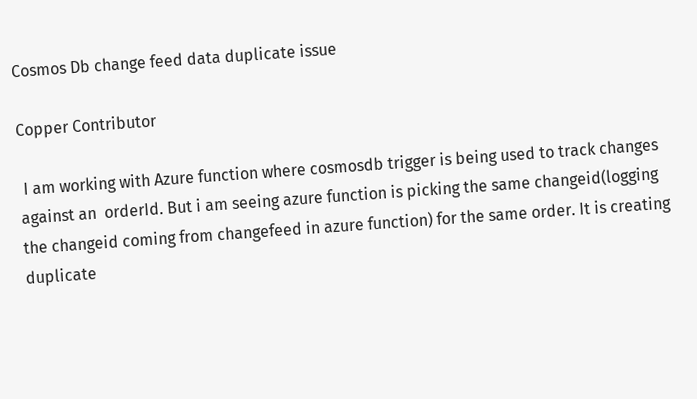Cosmos Db change feed data duplicate issue

Copper Contributor

 I am working with Azure function where cosmosdb trigger is being used to track changes against an  orderId. But i am seeing azure function is picking the same changeid(logging the changeid coming from changefeed in azure function) for the same order. It is creating duplicate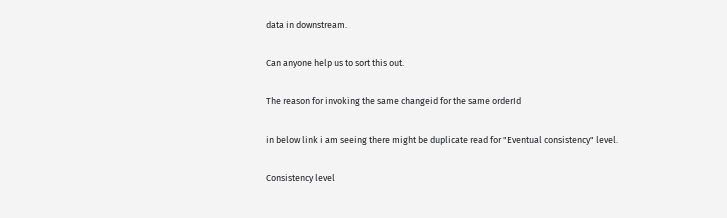data in downstream.

Can anyone help us to sort this out.

The reason for invoking the same changeid for the same orderId

in below link i am seeing there might be duplicate read for "Eventual consistency" level.

Consistency level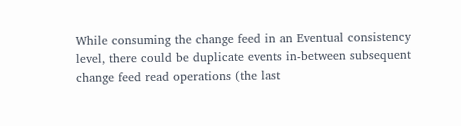While consuming the change feed in an Eventual consistency level, there could be duplicate events in-between subsequent change feed read operations (the last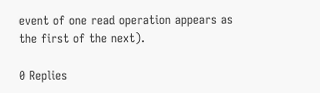event of one read operation appears as the first of the next).

0 Replies